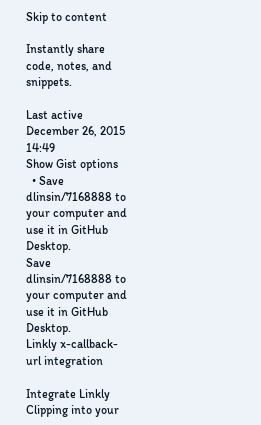Skip to content

Instantly share code, notes, and snippets.

Last active December 26, 2015 14:49
Show Gist options
  • Save dlinsin/7168888 to your computer and use it in GitHub Desktop.
Save dlinsin/7168888 to your computer and use it in GitHub Desktop.
Linkly x-callback-url integration

Integrate Linkly Clipping into your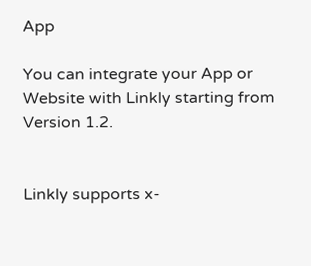App

You can integrate your App or Website with Linkly starting from Version 1.2.


Linkly supports x-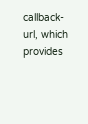callback-url, which provides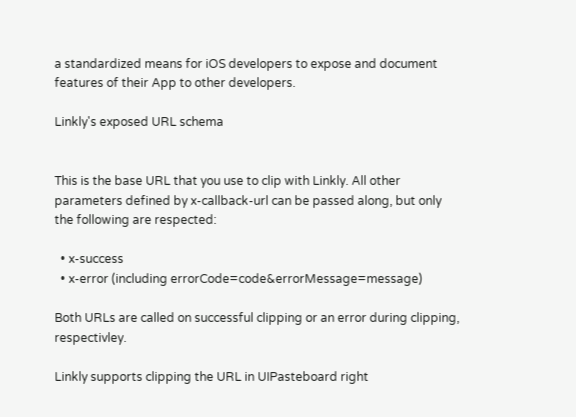a standardized means for iOS developers to expose and document features of their App to other developers.

Linkly's exposed URL schema


This is the base URL that you use to clip with Linkly. All other parameters defined by x-callback-url can be passed along, but only the following are respected:

  • x-success
  • x-error (including errorCode=code&errorMessage=message)

Both URLs are called on successful clipping or an error during clipping, respectivley.

Linkly supports clipping the URL in UIPasteboard right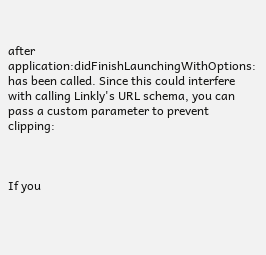after application:didFinishLaunchingWithOptions: has been called. Since this could interfere with calling Linkly's URL schema, you can pass a custom parameter to prevent clipping:



If you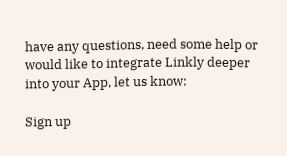have any questions, need some help or would like to integrate Linkly deeper into your App, let us know:

Sign up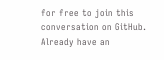for free to join this conversation on GitHub. Already have an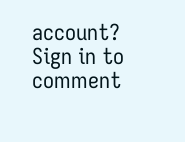account? Sign in to comment